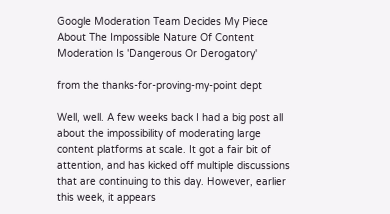Google Moderation Team Decides My Piece About The Impossible Nature Of Content Moderation Is 'Dangerous Or Derogatory'

from the thanks-for-proving-my-point dept

Well, well. A few weeks back I had a big post all about the impossibility of moderating large content platforms at scale. It got a fair bit of attention, and has kicked off multiple discussions that are continuing to this day. However, earlier this week, it appears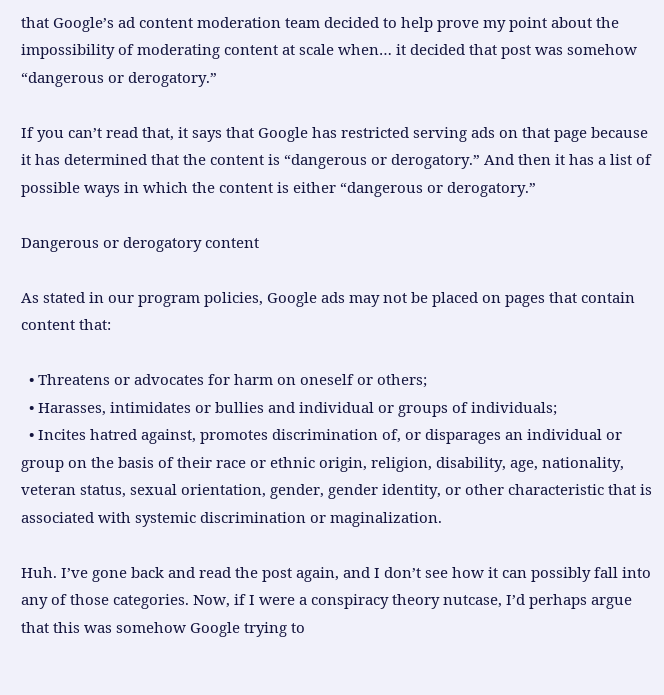that Google’s ad content moderation team decided to help prove my point about the impossibility of moderating content at scale when… it decided that post was somehow “dangerous or derogatory.”

If you can’t read that, it says that Google has restricted serving ads on that page because it has determined that the content is “dangerous or derogatory.” And then it has a list of possible ways in which the content is either “dangerous or derogatory.”

Dangerous or derogatory content

As stated in our program policies, Google ads may not be placed on pages that contain content that:

  • Threatens or advocates for harm on oneself or others;
  • Harasses, intimidates or bullies and individual or groups of individuals;
  • Incites hatred against, promotes discrimination of, or disparages an individual or group on the basis of their race or ethnic origin, religion, disability, age, nationality, veteran status, sexual orientation, gender, gender identity, or other characteristic that is associated with systemic discrimination or maginalization.

Huh. I’ve gone back and read the post again, and I don’t see how it can possibly fall into any of those categories. Now, if I were a conspiracy theory nutcase, I’d perhaps argue that this was somehow Google trying to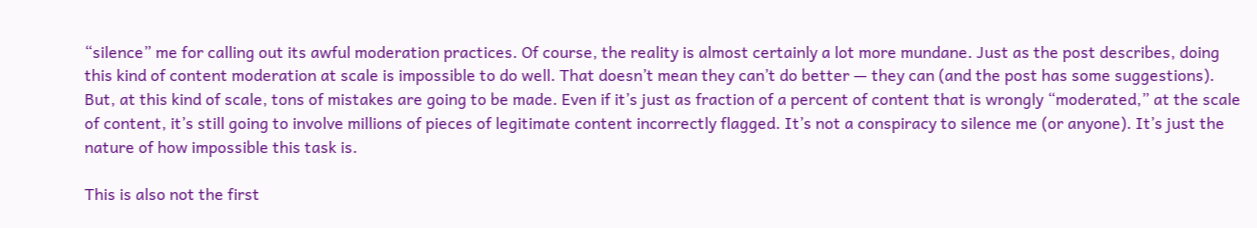“silence” me for calling out its awful moderation practices. Of course, the reality is almost certainly a lot more mundane. Just as the post describes, doing this kind of content moderation at scale is impossible to do well. That doesn’t mean they can’t do better — they can (and the post has some suggestions). But, at this kind of scale, tons of mistakes are going to be made. Even if it’s just as fraction of a percent of content that is wrongly “moderated,” at the scale of content, it’s still going to involve millions of pieces of legitimate content incorrectly flagged. It’s not a conspiracy to silence me (or anyone). It’s just the nature of how impossible this task is.

This is also not the first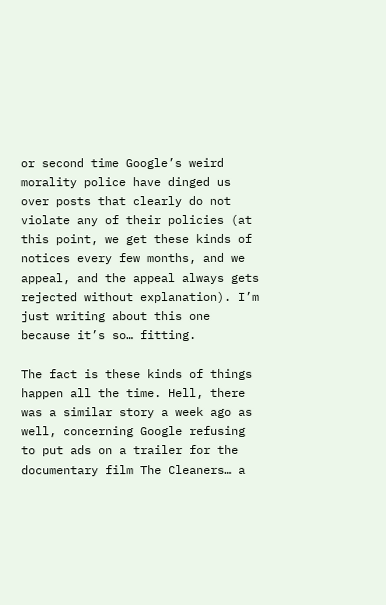or second time Google’s weird morality police have dinged us over posts that clearly do not violate any of their policies (at this point, we get these kinds of notices every few months, and we appeal, and the appeal always gets rejected without explanation). I’m just writing about this one because it’s so… fitting.

The fact is these kinds of things happen all the time. Hell, there was a similar story a week ago as well, concerning Google refusing to put ads on a trailer for the documentary film The Cleaners… a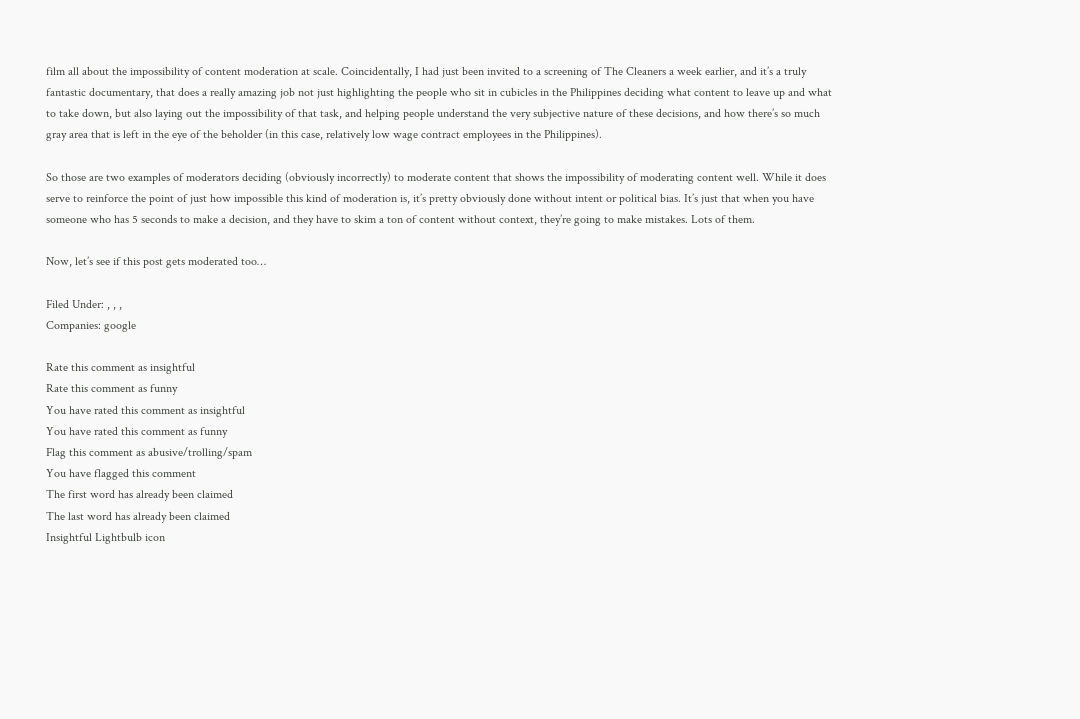film all about the impossibility of content moderation at scale. Coincidentally, I had just been invited to a screening of The Cleaners a week earlier, and it’s a truly fantastic documentary, that does a really amazing job not just highlighting the people who sit in cubicles in the Philippines deciding what content to leave up and what to take down, but also laying out the impossibility of that task, and helping people understand the very subjective nature of these decisions, and how there’s so much gray area that is left in the eye of the beholder (in this case, relatively low wage contract employees in the Philippines).

So those are two examples of moderators deciding (obviously incorrectly) to moderate content that shows the impossibility of moderating content well. While it does serve to reinforce the point of just how impossible this kind of moderation is, it’s pretty obviously done without intent or political bias. It’s just that when you have someone who has 5 seconds to make a decision, and they have to skim a ton of content without context, they’re going to make mistakes. Lots of them.

Now, let’s see if this post gets moderated too…

Filed Under: , , ,
Companies: google

Rate this comment as insightful
Rate this comment as funny
You have rated this comment as insightful
You have rated this comment as funny
Flag this comment as abusive/trolling/spam
You have flagged this comment
The first word has already been claimed
The last word has already been claimed
Insightful Lightbulb icon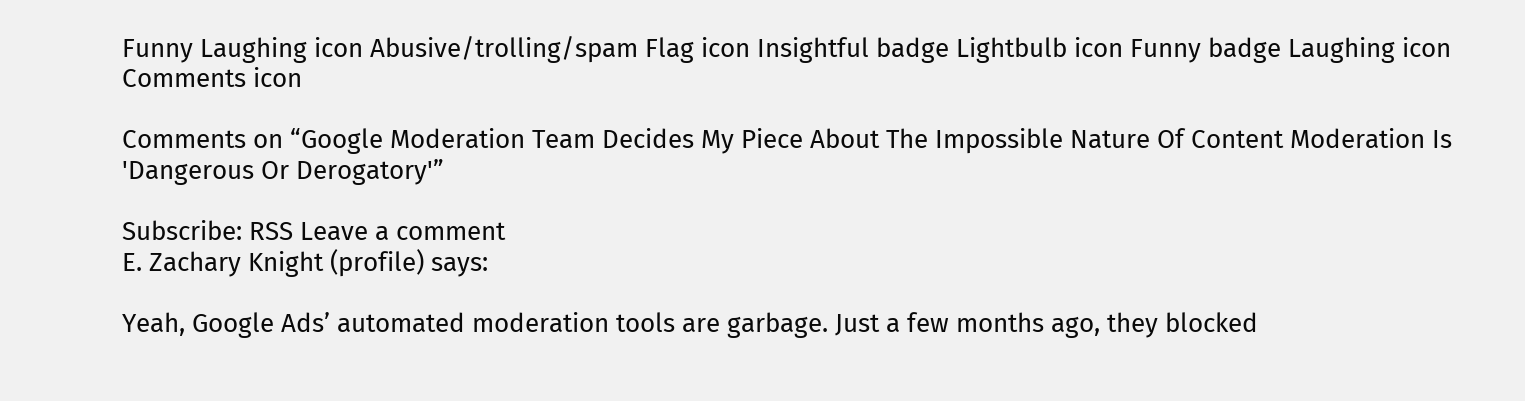Funny Laughing icon Abusive/trolling/spam Flag icon Insightful badge Lightbulb icon Funny badge Laughing icon Comments icon

Comments on “Google Moderation Team Decides My Piece About The Impossible Nature Of Content Moderation Is 'Dangerous Or Derogatory'”

Subscribe: RSS Leave a comment
E. Zachary Knight (profile) says:

Yeah, Google Ads’ automated moderation tools are garbage. Just a few months ago, they blocked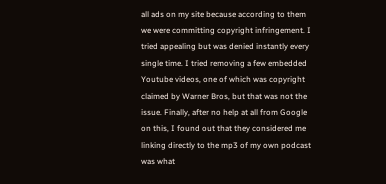all ads on my site because according to them we were committing copyright infringement. I tried appealing but was denied instantly every single time. I tried removing a few embedded Youtube videos, one of which was copyright claimed by Warner Bros, but that was not the issue. Finally, after no help at all from Google on this, I found out that they considered me linking directly to the mp3 of my own podcast was what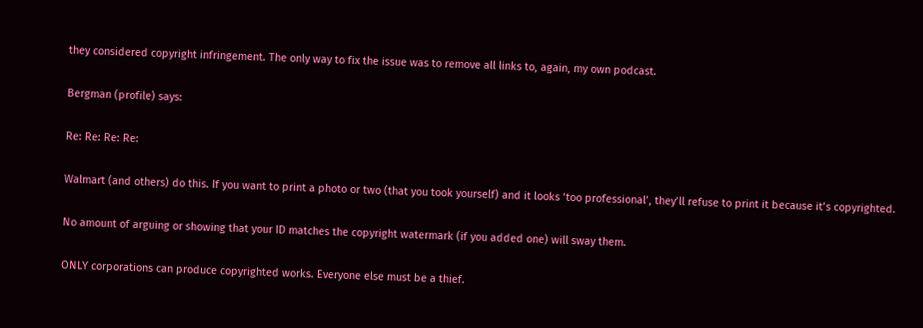they considered copyright infringement. The only way to fix the issue was to remove all links to, again, my own podcast.

Bergman (profile) says:

Re: Re: Re: Re:

Walmart (and others) do this. If you want to print a photo or two (that you took yourself) and it looks ‘too professional’, they’ll refuse to print it because it’s copyrighted.

No amount of arguing or showing that your ID matches the copyright watermark (if you added one) will sway them.

ONLY corporations can produce copyrighted works. Everyone else must be a thief.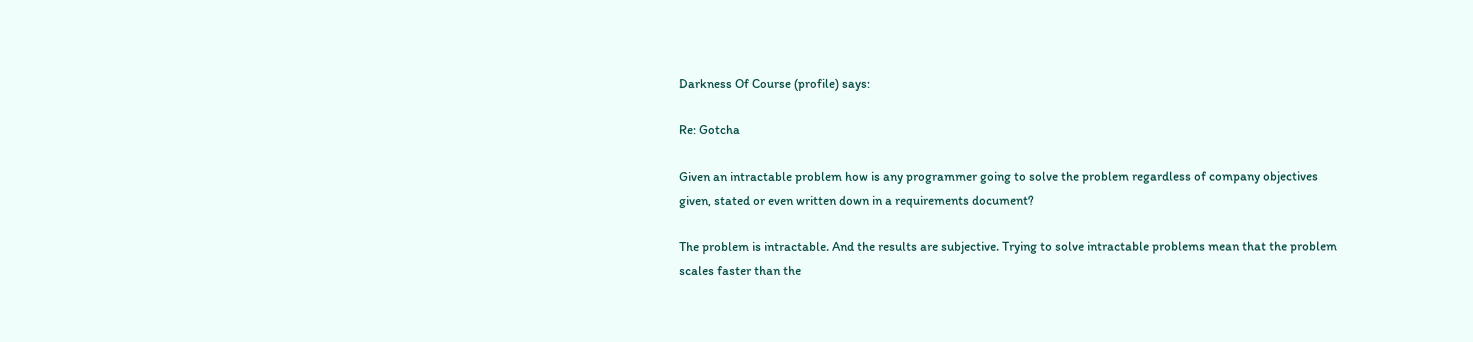Darkness Of Course (profile) says:

Re: Gotcha

Given an intractable problem how is any programmer going to solve the problem regardless of company objectives given, stated or even written down in a requirements document?

The problem is intractable. And the results are subjective. Trying to solve intractable problems mean that the problem scales faster than the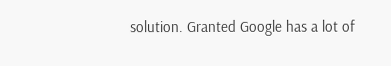solution. Granted Google has a lot of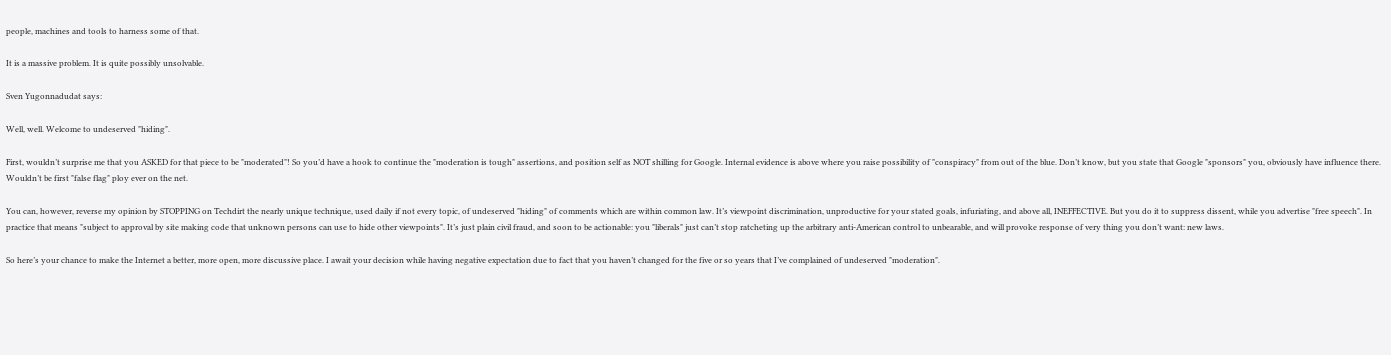people, machines and tools to harness some of that.

It is a massive problem. It is quite possibly unsolvable.

Sven Yugonnadudat says:

Well, well. Welcome to undeserved "hiding".

First, wouldn’t surprise me that you ASKED for that piece to be "moderated"! So you’d have a hook to continue the "moderation is tough" assertions, and position self as NOT shilling for Google. Internal evidence is above where you raise possibility of "conspiracy" from out of the blue. Don’t know, but you state that Google "sponsors" you, obviously have influence there. Wouldn’t be first "false flag" ploy ever on the net.

You can, however, reverse my opinion by STOPPING on Techdirt the nearly unique technique, used daily if not every topic, of undeserved "hiding" of comments which are within common law. It’s viewpoint discrimination, unproductive for your stated goals, infuriating, and above all, INEFFECTIVE. But you do it to suppress dissent, while you advertise "free speech". In practice that means "subject to approval by site making code that unknown persons can use to hide other viewpoints". It’s just plain civil fraud, and soon to be actionable: you "liberals" just can’t stop ratcheting up the arbitrary anti-American control to unbearable, and will provoke response of very thing you don’t want: new laws.

So here’s your chance to make the Internet a better, more open, more discussive place. I await your decision while having negative expectation due to fact that you haven’t changed for the five or so years that I’ve complained of undeserved "moderation".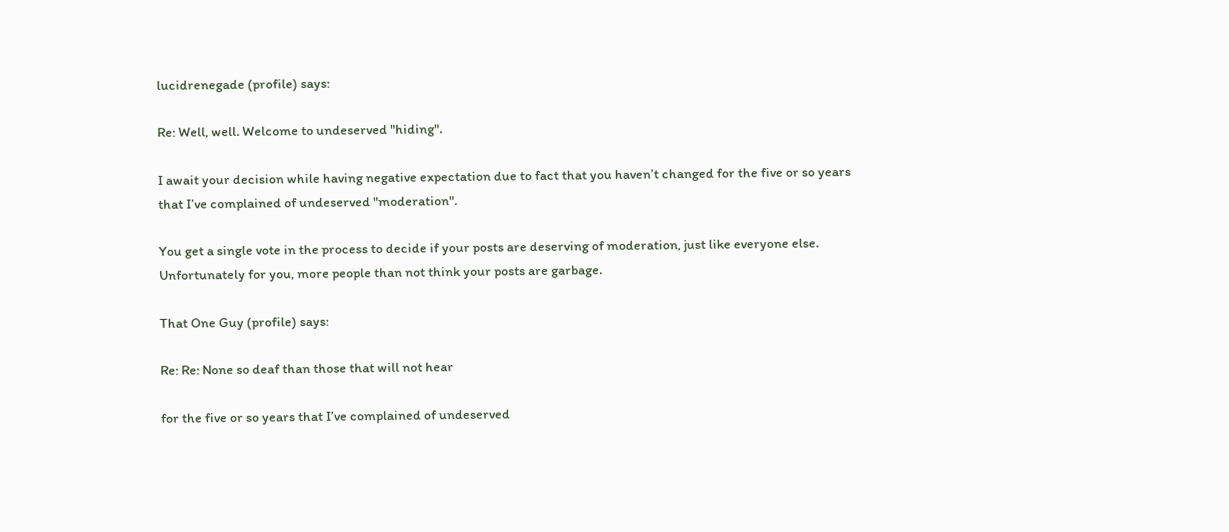lucidrenegade (profile) says:

Re: Well, well. Welcome to undeserved "hiding".

I await your decision while having negative expectation due to fact that you haven’t changed for the five or so years that I’ve complained of undeserved "moderation".

You get a single vote in the process to decide if your posts are deserving of moderation, just like everyone else. Unfortunately for you, more people than not think your posts are garbage.

That One Guy (profile) says:

Re: Re: None so deaf than those that will not hear

for the five or so years that I’ve complained of undeserved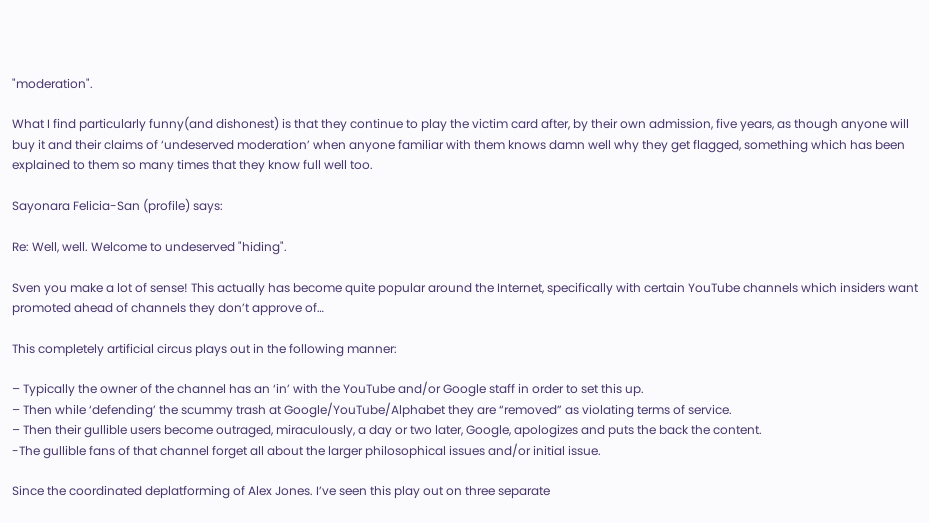"moderation".

What I find particularly funny(and dishonest) is that they continue to play the victim card after, by their own admission, five years, as though anyone will buy it and their claims of ‘undeserved moderation’ when anyone familiar with them knows damn well why they get flagged, something which has been explained to them so many times that they know full well too.

Sayonara Felicia-San (profile) says:

Re: Well, well. Welcome to undeserved "hiding".

Sven you make a lot of sense! This actually has become quite popular around the Internet, specifically with certain YouTube channels which insiders want promoted ahead of channels they don’t approve of…

This completely artificial circus plays out in the following manner:

– Typically the owner of the channel has an ‘in’ with the YouTube and/or Google staff in order to set this up.
– Then while ‘defending’ the scummy trash at Google/YouTube/Alphabet they are “removed” as violating terms of service.
– Then their gullible users become outraged, miraculously, a day or two later, Google, apologizes and puts the back the content.
-The gullible fans of that channel forget all about the larger philosophical issues and/or initial issue.

Since the coordinated deplatforming of Alex Jones. I’ve seen this play out on three separate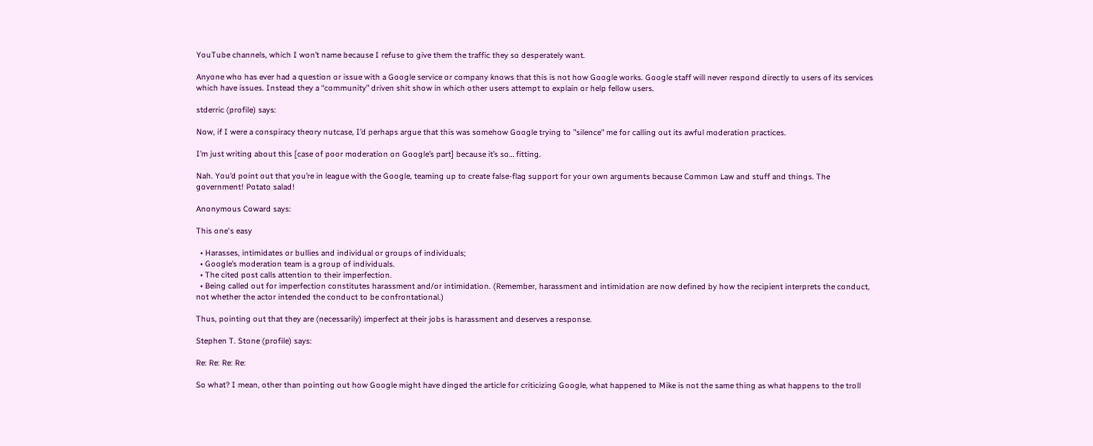YouTube channels, which I won’t name because I refuse to give them the traffic they so desperately want.

Anyone who has ever had a question or issue with a Google service or company knows that this is not how Google works. Google staff will never respond directly to users of its services which have issues. Instead they a “community” driven shit show in which other users attempt to explain or help fellow users.

stderric (profile) says:

Now, if I were a conspiracy theory nutcase, I’d perhaps argue that this was somehow Google trying to "silence" me for calling out its awful moderation practices.

I’m just writing about this [case of poor moderation on Google’s part] because it’s so… fitting.

Nah. You’d point out that you’re in league with the Google, teaming up to create false-flag support for your own arguments because Common Law and stuff and things. The government! Potato salad!

Anonymous Coward says:

This one's easy

  • Harasses, intimidates or bullies and individual or groups of individuals;
  • Google’s moderation team is a group of individuals.
  • The cited post calls attention to their imperfection.
  • Being called out for imperfection constitutes harassment and/or intimidation. (Remember, harassment and intimidation are now defined by how the recipient interprets the conduct, not whether the actor intended the conduct to be confrontational.)

Thus, pointing out that they are (necessarily) imperfect at their jobs is harassment and deserves a response.

Stephen T. Stone (profile) says:

Re: Re: Re: Re:

So what? I mean, other than pointing out how Google might have dinged the article for criticizing Google, what happened to Mike is not the same thing as what happens to the troll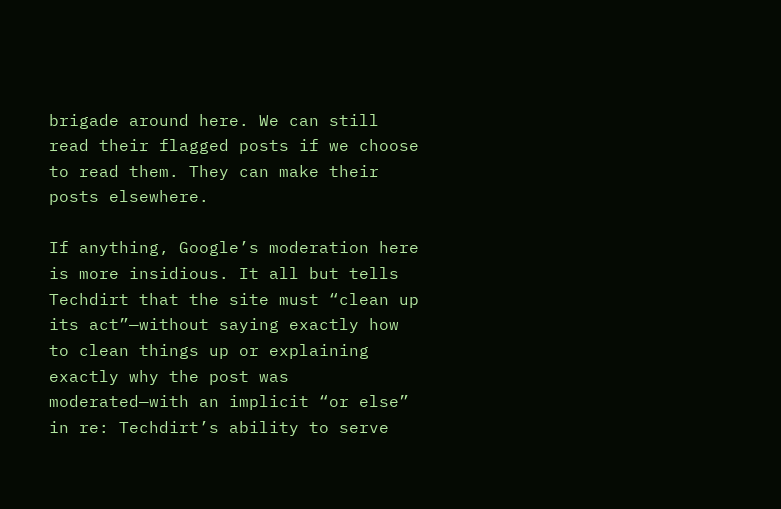brigade around here. We can still read their flagged posts if we choose to read them. They can make their posts elsewhere.

If anything, Google’s moderation here is more insidious. It all but tells Techdirt that the site must “clean up its act”—without saying exactly how to clean things up or explaining exactly why the post was moderated—with an implicit “or else” in re: Techdirt’s ability to serve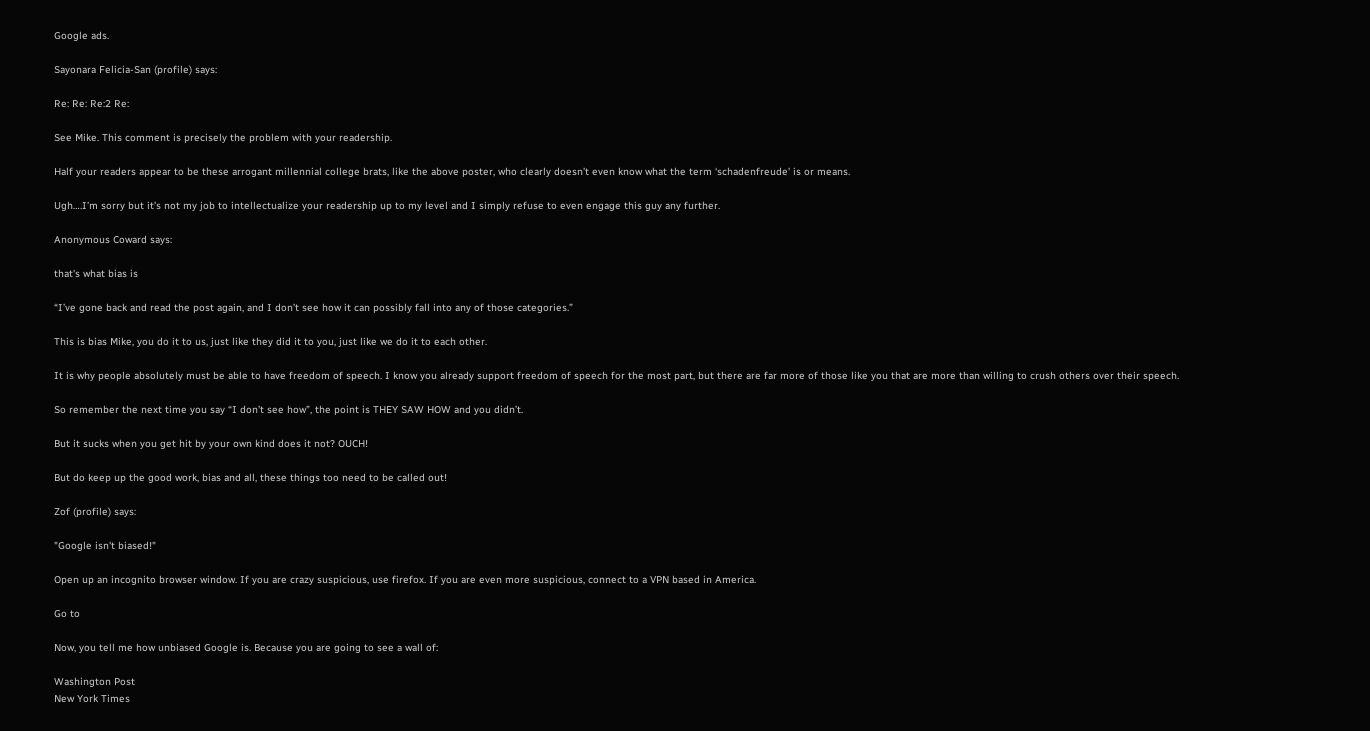Google ads.

Sayonara Felicia-San (profile) says:

Re: Re: Re:2 Re:

See Mike. This comment is precisely the problem with your readership.

Half your readers appear to be these arrogant millennial college brats, like the above poster, who clearly doesn’t even know what the term ‘schadenfreude’ is or means.

Ugh….I’m sorry but it’s not my job to intellectualize your readership up to my level and I simply refuse to even engage this guy any further.

Anonymous Coward says:

that's what bias is

“I’ve gone back and read the post again, and I don’t see how it can possibly fall into any of those categories.”

This is bias Mike, you do it to us, just like they did it to you, just like we do it to each other.

It is why people absolutely must be able to have freedom of speech. I know you already support freedom of speech for the most part, but there are far more of those like you that are more than willing to crush others over their speech.

So remember the next time you say “I don’t see how”, the point is THEY SAW HOW and you didn’t.

But it sucks when you get hit by your own kind does it not? OUCH!

But do keep up the good work, bias and all, these things too need to be called out!

Zof (profile) says:

"Google isn't biased!"

Open up an incognito browser window. If you are crazy suspicious, use firefox. If you are even more suspicious, connect to a VPN based in America.

Go to

Now, you tell me how unbiased Google is. Because you are going to see a wall of:

Washington Post
New York Times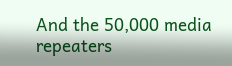And the 50,000 media repeaters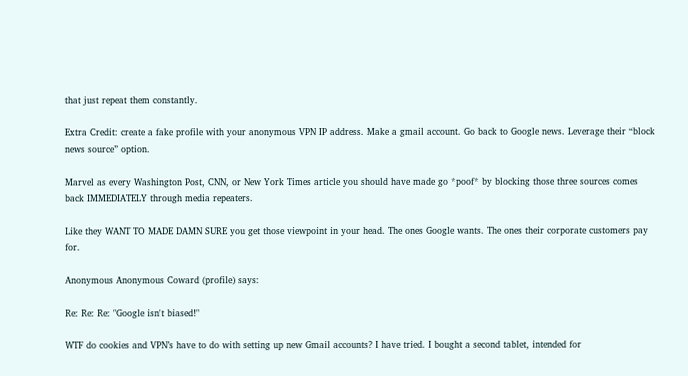that just repeat them constantly.

Extra Credit: create a fake profile with your anonymous VPN IP address. Make a gmail account. Go back to Google news. Leverage their “block news source” option.

Marvel as every Washington Post, CNN, or New York Times article you should have made go *poof* by blocking those three sources comes back IMMEDIATELY through media repeaters.

Like they WANT TO MADE DAMN SURE you get those viewpoint in your head. The ones Google wants. The ones their corporate customers pay for.

Anonymous Anonymous Coward (profile) says:

Re: Re: Re: "Google isn't biased!"

WTF do cookies and VPN’s have to do with setting up new Gmail accounts? I have tried. I bought a second tablet, intended for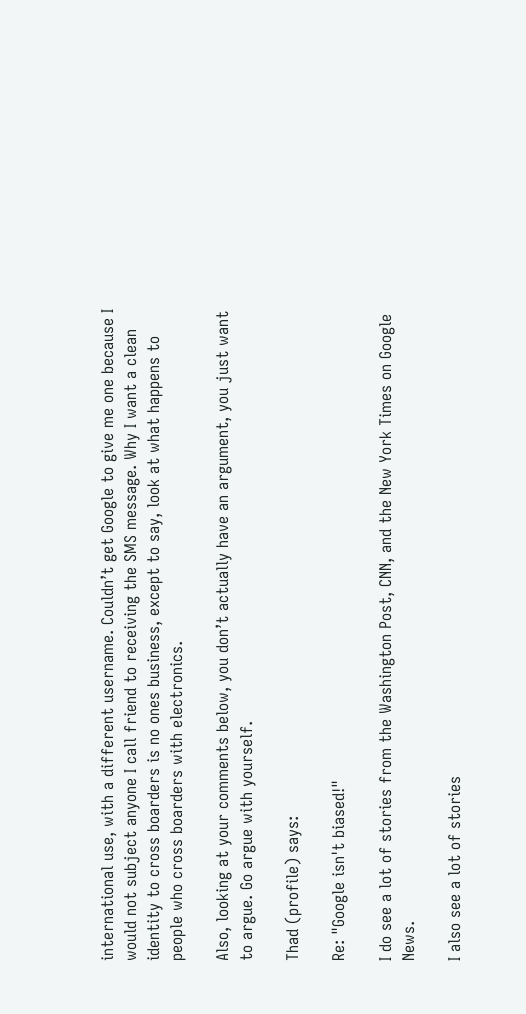international use, with a different username. Couldn’t get Google to give me one because I would not subject anyone I call friend to receiving the SMS message. Why I want a clean identity to cross boarders is no ones business, except to say, look at what happens to people who cross boarders with electronics.

Also, looking at your comments below, you don’t actually have an argument, you just want to argue. Go argue with yourself.

Thad (profile) says:

Re: "Google isn't biased!"

I do see a lot of stories from the Washington Post, CNN, and the New York Times on Google News.

I also see a lot of stories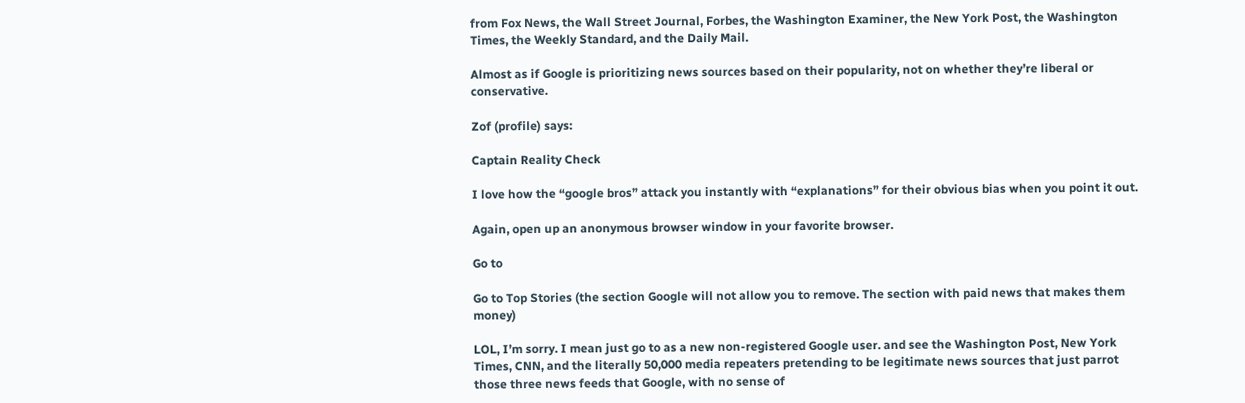from Fox News, the Wall Street Journal, Forbes, the Washington Examiner, the New York Post, the Washington Times, the Weekly Standard, and the Daily Mail.

Almost as if Google is prioritizing news sources based on their popularity, not on whether they’re liberal or conservative.

Zof (profile) says:

Captain Reality Check

I love how the “google bros” attack you instantly with “explanations” for their obvious bias when you point it out.

Again, open up an anonymous browser window in your favorite browser.

Go to

Go to Top Stories (the section Google will not allow you to remove. The section with paid news that makes them money)

LOL, I’m sorry. I mean just go to as a new non-registered Google user. and see the Washington Post, New York Times, CNN, and the literally 50,000 media repeaters pretending to be legitimate news sources that just parrot those three news feeds that Google, with no sense of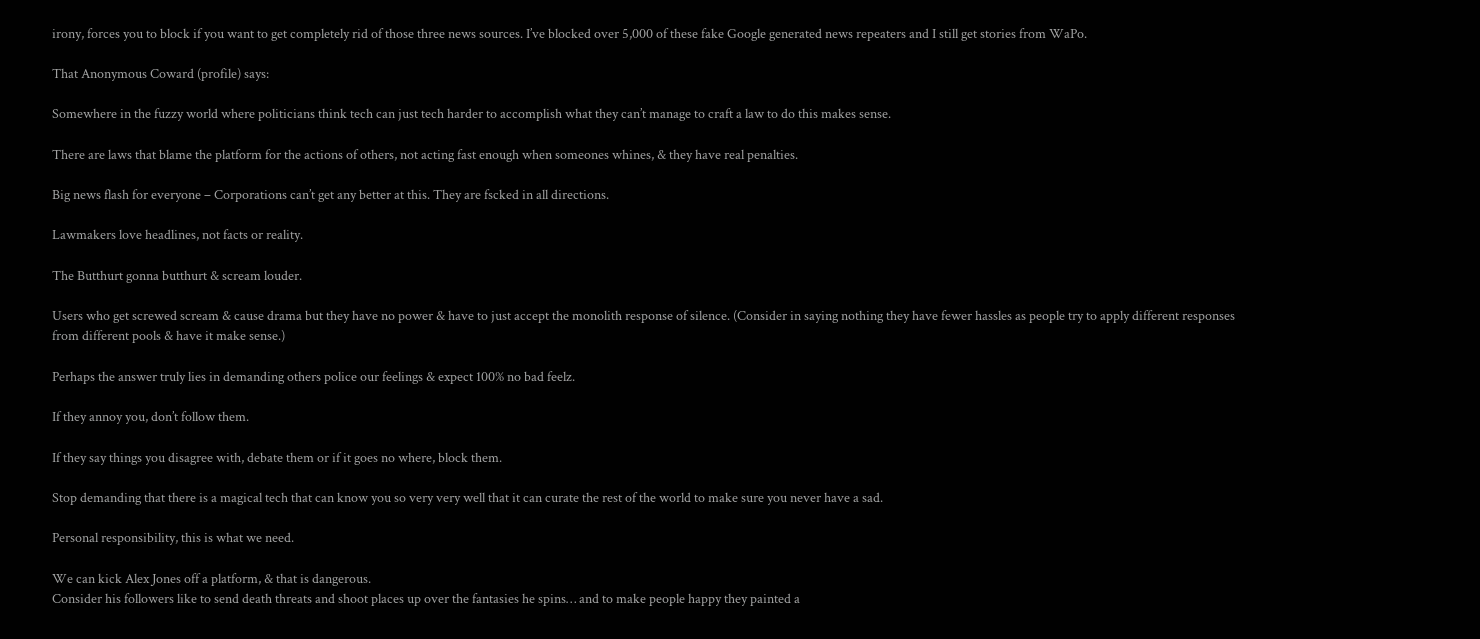irony, forces you to block if you want to get completely rid of those three news sources. I’ve blocked over 5,000 of these fake Google generated news repeaters and I still get stories from WaPo.

That Anonymous Coward (profile) says:

Somewhere in the fuzzy world where politicians think tech can just tech harder to accomplish what they can’t manage to craft a law to do this makes sense.

There are laws that blame the platform for the actions of others, not acting fast enough when someones whines, & they have real penalties.

Big news flash for everyone – Corporations can’t get any better at this. They are fscked in all directions.

Lawmakers love headlines, not facts or reality.

The Butthurt gonna butthurt & scream louder.

Users who get screwed scream & cause drama but they have no power & have to just accept the monolith response of silence. (Consider in saying nothing they have fewer hassles as people try to apply different responses from different pools & have it make sense.)

Perhaps the answer truly lies in demanding others police our feelings & expect 100% no bad feelz.

If they annoy you, don’t follow them.

If they say things you disagree with, debate them or if it goes no where, block them.

Stop demanding that there is a magical tech that can know you so very very well that it can curate the rest of the world to make sure you never have a sad.

Personal responsibility, this is what we need.

We can kick Alex Jones off a platform, & that is dangerous.
Consider his followers like to send death threats and shoot places up over the fantasies he spins… and to make people happy they painted a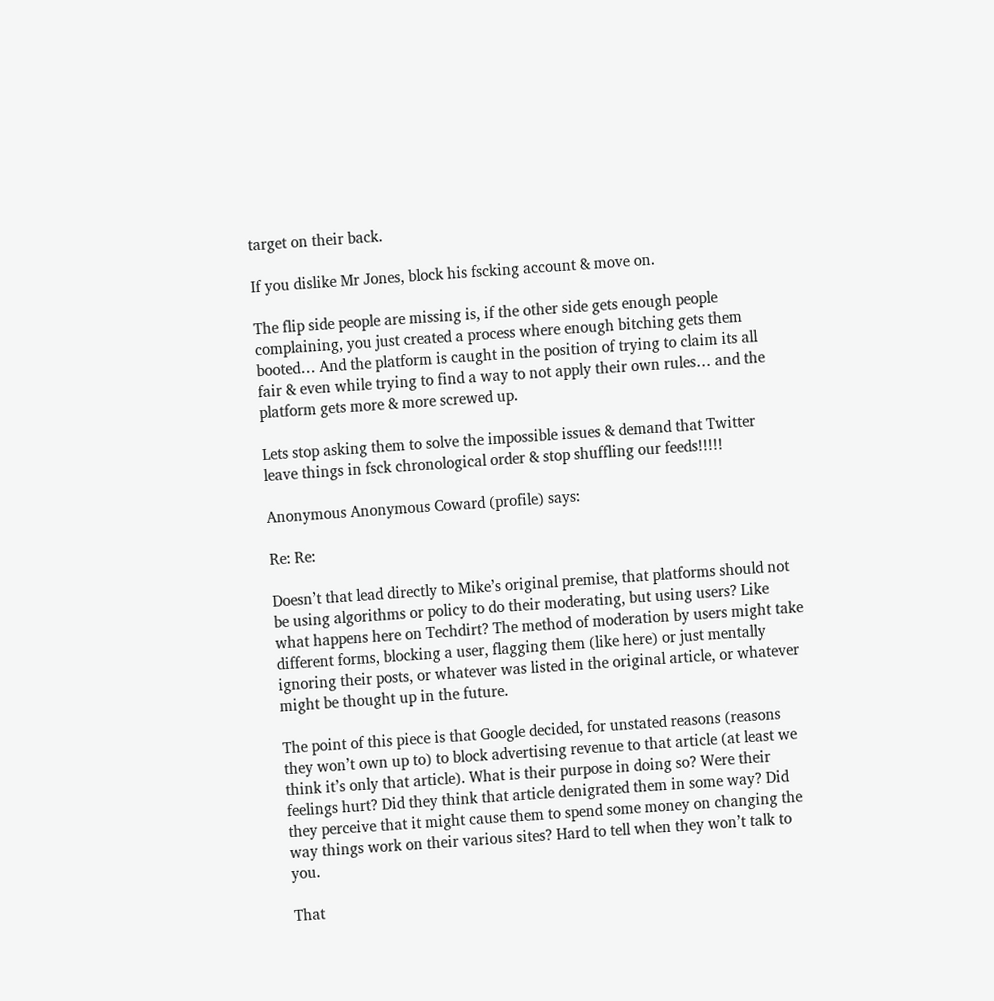target on their back.

If you dislike Mr Jones, block his fscking account & move on.

The flip side people are missing is, if the other side gets enough people complaining, you just created a process where enough bitching gets them booted… And the platform is caught in the position of trying to claim its all fair & even while trying to find a way to not apply their own rules… and the platform gets more & more screwed up.

Lets stop asking them to solve the impossible issues & demand that Twitter leave things in fsck chronological order & stop shuffling our feeds!!!!!

Anonymous Anonymous Coward (profile) says:

Re: Re:

Doesn’t that lead directly to Mike’s original premise, that platforms should not be using algorithms or policy to do their moderating, but using users? Like what happens here on Techdirt? The method of moderation by users might take different forms, blocking a user, flagging them (like here) or just mentally ignoring their posts, or whatever was listed in the original article, or whatever might be thought up in the future.

The point of this piece is that Google decided, for unstated reasons (reasons they won’t own up to) to block advertising revenue to that article (at least we think it’s only that article). What is their purpose in doing so? Were their feelings hurt? Did they think that article denigrated them in some way? Did they perceive that it might cause them to spend some money on changing the way things work on their various sites? Hard to tell when they won’t talk to you.

That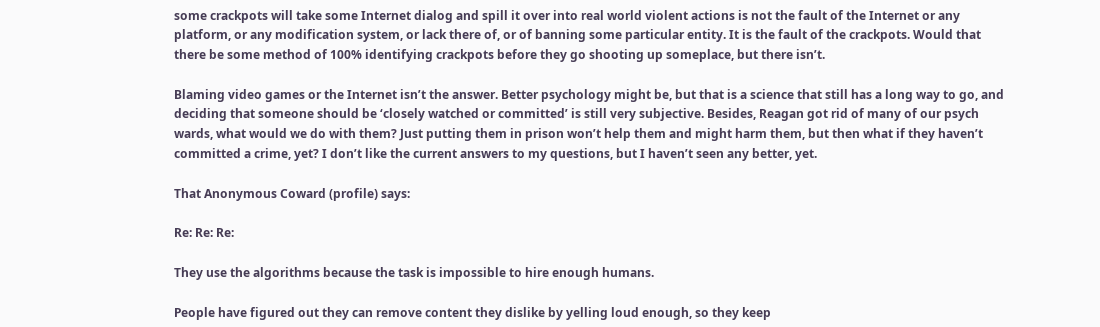some crackpots will take some Internet dialog and spill it over into real world violent actions is not the fault of the Internet or any platform, or any modification system, or lack there of, or of banning some particular entity. It is the fault of the crackpots. Would that there be some method of 100% identifying crackpots before they go shooting up someplace, but there isn’t.

Blaming video games or the Internet isn’t the answer. Better psychology might be, but that is a science that still has a long way to go, and deciding that someone should be ‘closely watched or committed’ is still very subjective. Besides, Reagan got rid of many of our psych wards, what would we do with them? Just putting them in prison won’t help them and might harm them, but then what if they haven’t committed a crime, yet? I don’t like the current answers to my questions, but I haven’t seen any better, yet.

That Anonymous Coward (profile) says:

Re: Re: Re:

They use the algorithms because the task is impossible to hire enough humans.

People have figured out they can remove content they dislike by yelling loud enough, so they keep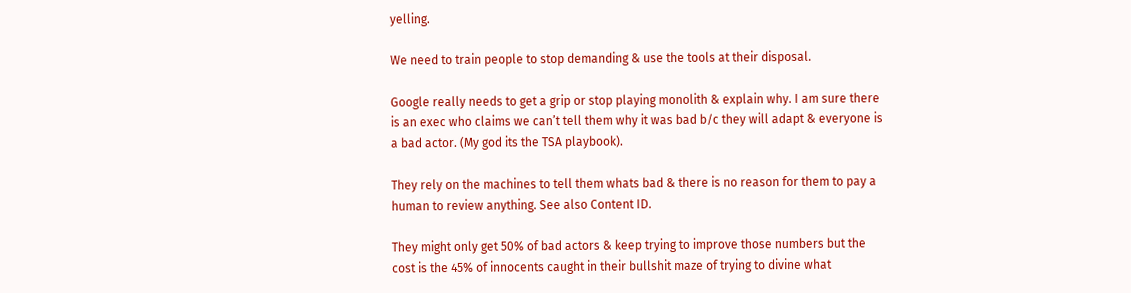yelling.

We need to train people to stop demanding & use the tools at their disposal.

Google really needs to get a grip or stop playing monolith & explain why. I am sure there is an exec who claims we can’t tell them why it was bad b/c they will adapt & everyone is a bad actor. (My god its the TSA playbook).

They rely on the machines to tell them whats bad & there is no reason for them to pay a human to review anything. See also Content ID.

They might only get 50% of bad actors & keep trying to improve those numbers but the cost is the 45% of innocents caught in their bullshit maze of trying to divine what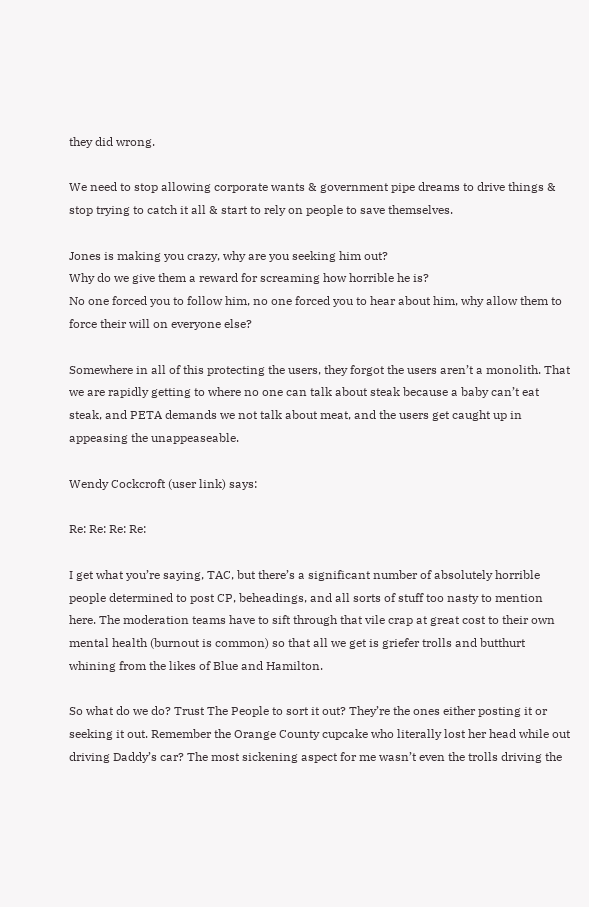they did wrong.

We need to stop allowing corporate wants & government pipe dreams to drive things & stop trying to catch it all & start to rely on people to save themselves.

Jones is making you crazy, why are you seeking him out?
Why do we give them a reward for screaming how horrible he is?
No one forced you to follow him, no one forced you to hear about him, why allow them to force their will on everyone else?

Somewhere in all of this protecting the users, they forgot the users aren’t a monolith. That we are rapidly getting to where no one can talk about steak because a baby can’t eat steak, and PETA demands we not talk about meat, and the users get caught up in appeasing the unappeaseable.

Wendy Cockcroft (user link) says:

Re: Re: Re: Re:

I get what you’re saying, TAC, but there’s a significant number of absolutely horrible people determined to post CP, beheadings, and all sorts of stuff too nasty to mention here. The moderation teams have to sift through that vile crap at great cost to their own mental health (burnout is common) so that all we get is griefer trolls and butthurt whining from the likes of Blue and Hamilton.

So what do we do? Trust The People to sort it out? They’re the ones either posting it or seeking it out. Remember the Orange County cupcake who literally lost her head while out driving Daddy’s car? The most sickening aspect for me wasn’t even the trolls driving the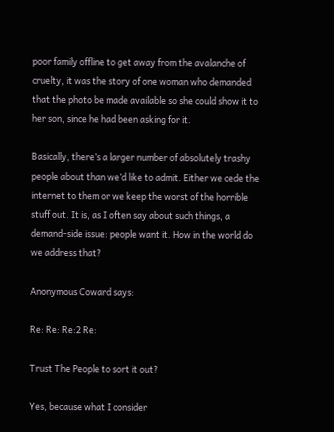poor family offline to get away from the avalanche of cruelty, it was the story of one woman who demanded that the photo be made available so she could show it to her son, since he had been asking for it.

Basically, there’s a larger number of absolutely trashy people about than we’d like to admit. Either we cede the internet to them or we keep the worst of the horrible stuff out. It is, as I often say about such things, a demand-side issue: people want it. How in the world do we address that?

Anonymous Coward says:

Re: Re: Re:2 Re:

Trust The People to sort it out?

Yes, because what I consider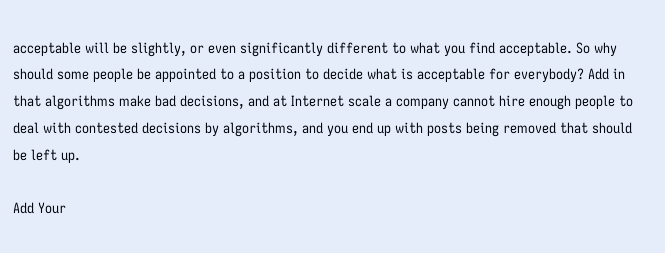acceptable will be slightly, or even significantly different to what you find acceptable. So why should some people be appointed to a position to decide what is acceptable for everybody? Add in that algorithms make bad decisions, and at Internet scale a company cannot hire enough people to deal with contested decisions by algorithms, and you end up with posts being removed that should be left up.

Add Your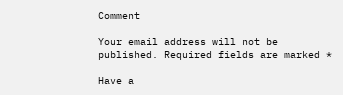Comment

Your email address will not be published. Required fields are marked *

Have a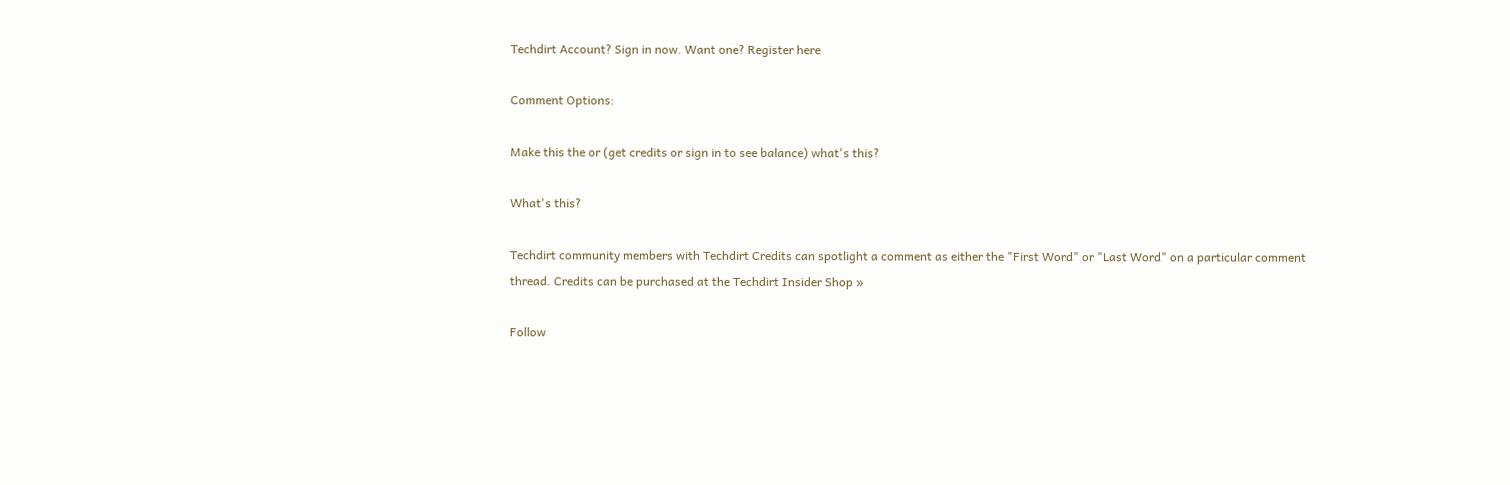Techdirt Account? Sign in now. Want one? Register here

Comment Options:

Make this the or (get credits or sign in to see balance) what's this?

What's this?

Techdirt community members with Techdirt Credits can spotlight a comment as either the "First Word" or "Last Word" on a particular comment thread. Credits can be purchased at the Techdirt Insider Shop »

Follow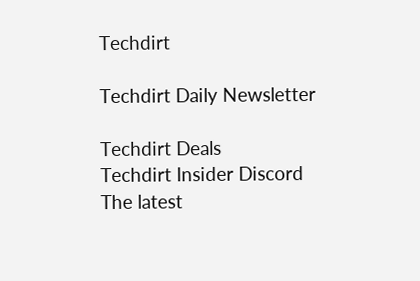Techdirt

Techdirt Daily Newsletter

Techdirt Deals
Techdirt Insider Discord
The latest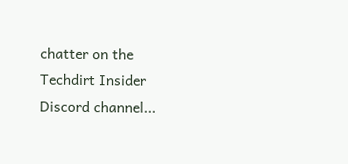chatter on the Techdirt Insider Discord channel...